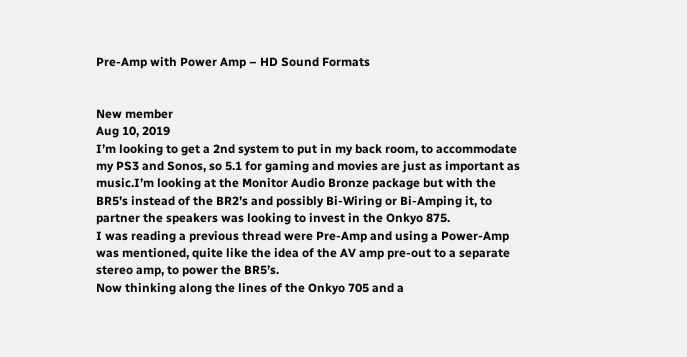Pre-Amp with Power Amp – HD Sound Formats


New member
Aug 10, 2019
I’m looking to get a 2nd system to put in my back room, to accommodate my PS3 and Sonos, so 5.1 for gaming and movies are just as important as music.I’m looking at the Monitor Audio Bronze package but with the BR5’s instead of the BR2’s and possibly Bi-Wiring or Bi-Amping it, to partner the speakers was looking to invest in the Onkyo 875.
I was reading a previous thread were Pre-Amp and using a Power-Amp was mentioned, quite like the idea of the AV amp pre-out to a separate stereo amp, to power the BR5’s.
Now thinking along the lines of the Onkyo 705 and a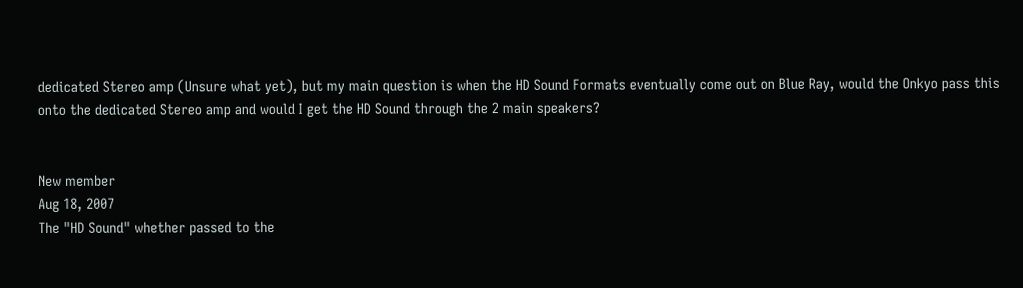dedicated Stereo amp (Unsure what yet), but my main question is when the HD Sound Formats eventually come out on Blue Ray, would the Onkyo pass this onto the dedicated Stereo amp and would I get the HD Sound through the 2 main speakers?


New member
Aug 18, 2007
The "HD Sound" whether passed to the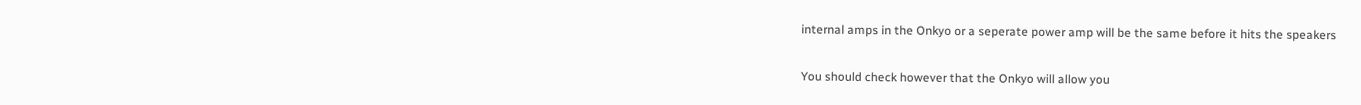internal amps in the Onkyo or a seperate power amp will be the same before it hits the speakers

You should check however that the Onkyo will allow you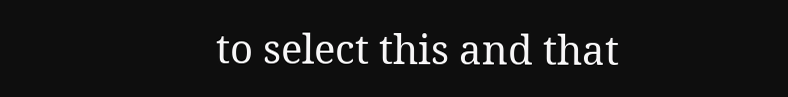to select this and that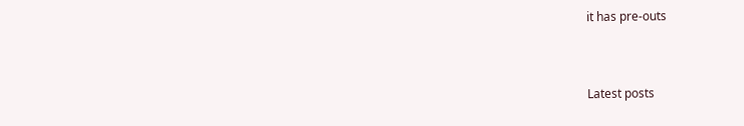it has pre-outs


Latest posts